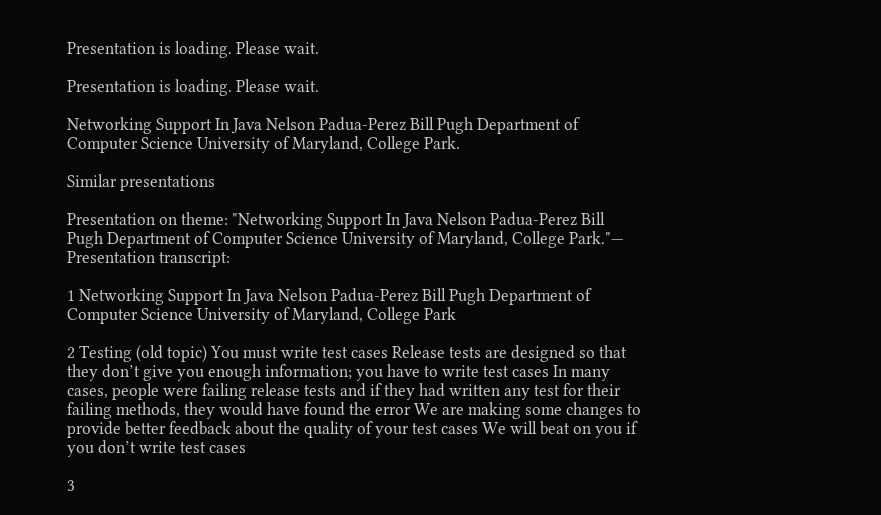Presentation is loading. Please wait.

Presentation is loading. Please wait.

Networking Support In Java Nelson Padua-Perez Bill Pugh Department of Computer Science University of Maryland, College Park.

Similar presentations

Presentation on theme: "Networking Support In Java Nelson Padua-Perez Bill Pugh Department of Computer Science University of Maryland, College Park."— Presentation transcript:

1 Networking Support In Java Nelson Padua-Perez Bill Pugh Department of Computer Science University of Maryland, College Park

2 Testing (old topic) You must write test cases Release tests are designed so that they don’t give you enough information; you have to write test cases In many cases, people were failing release tests and if they had written any test for their failing methods, they would have found the error We are making some changes to provide better feedback about the quality of your test cases We will beat on you if you don’t write test cases

3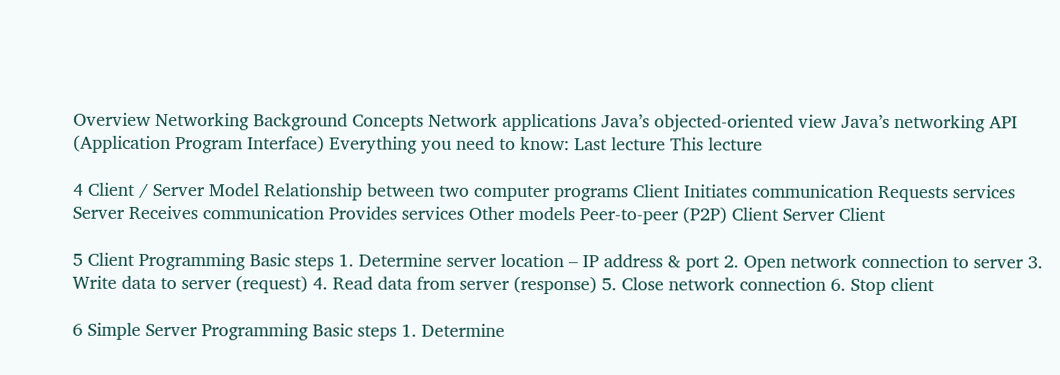Overview Networking Background Concepts Network applications Java’s objected-oriented view Java’s networking API (Application Program Interface) Everything you need to know: Last lecture This lecture

4 Client / Server Model Relationship between two computer programs Client Initiates communication Requests services Server Receives communication Provides services Other models Peer-to-peer (P2P) Client Server Client

5 Client Programming Basic steps 1. Determine server location – IP address & port 2. Open network connection to server 3. Write data to server (request) 4. Read data from server (response) 5. Close network connection 6. Stop client

6 Simple Server Programming Basic steps 1. Determine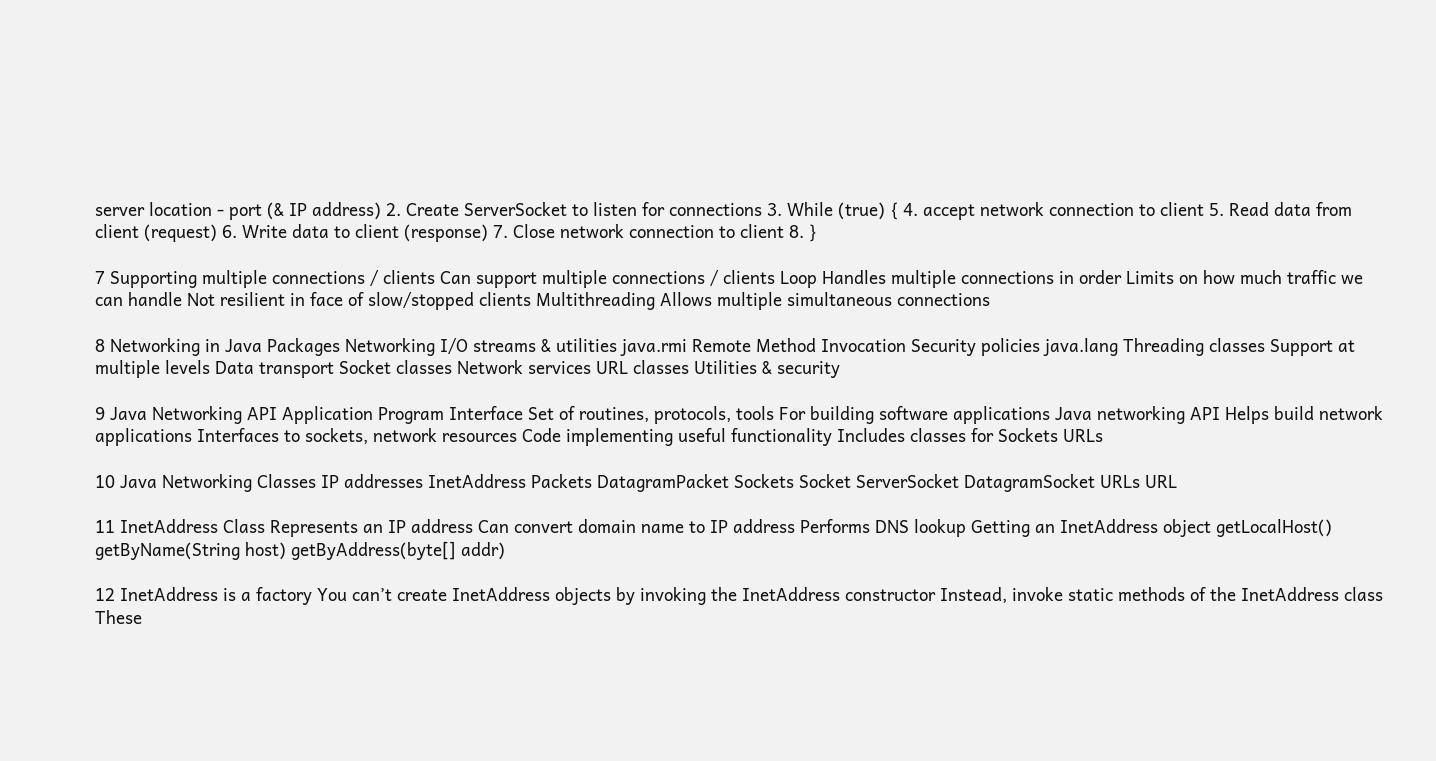server location - port (& IP address) 2. Create ServerSocket to listen for connections 3. While (true) { 4. accept network connection to client 5. Read data from client (request) 6. Write data to client (response) 7. Close network connection to client 8. }

7 Supporting multiple connections / clients Can support multiple connections / clients Loop Handles multiple connections in order Limits on how much traffic we can handle Not resilient in face of slow/stopped clients Multithreading Allows multiple simultaneous connections

8 Networking in Java Packages Networking I/O streams & utilities java.rmi Remote Method Invocation Security policies java.lang Threading classes Support at multiple levels Data transport Socket classes Network services URL classes Utilities & security

9 Java Networking API Application Program Interface Set of routines, protocols, tools For building software applications Java networking API Helps build network applications Interfaces to sockets, network resources Code implementing useful functionality Includes classes for Sockets URLs

10 Java Networking Classes IP addresses InetAddress Packets DatagramPacket Sockets Socket ServerSocket DatagramSocket URLs URL

11 InetAddress Class Represents an IP address Can convert domain name to IP address Performs DNS lookup Getting an InetAddress object getLocalHost() getByName(String host) getByAddress(byte[] addr)

12 InetAddress is a factory You can’t create InetAddress objects by invoking the InetAddress constructor Instead, invoke static methods of the InetAddress class These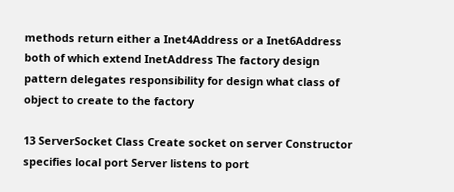methods return either a Inet4Address or a Inet6Address both of which extend InetAddress The factory design pattern delegates responsibility for design what class of object to create to the factory

13 ServerSocket Class Create socket on server Constructor specifies local port Server listens to port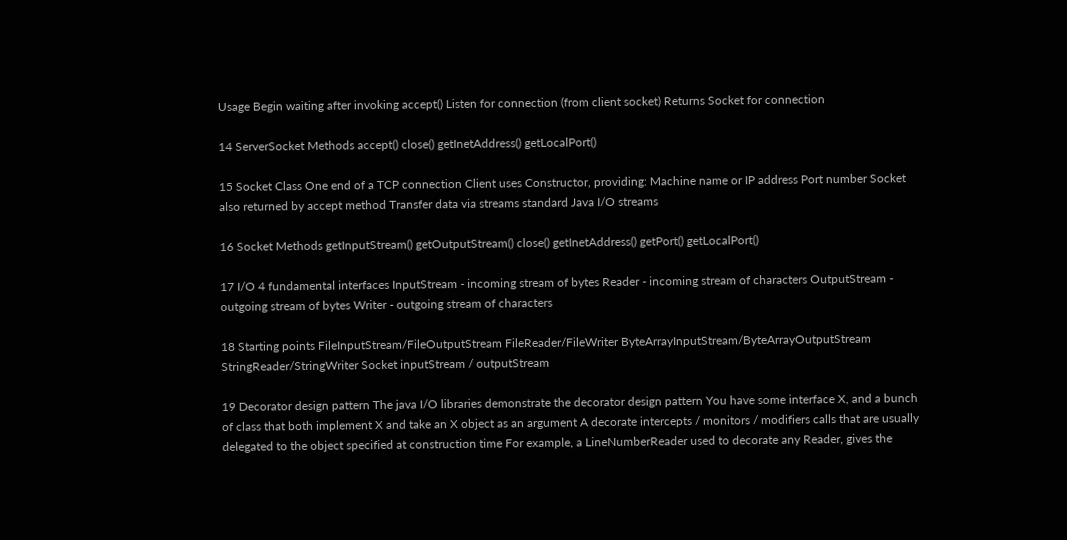Usage Begin waiting after invoking accept() Listen for connection (from client socket) Returns Socket for connection

14 ServerSocket Methods accept() close() getInetAddress() getLocalPort()

15 Socket Class One end of a TCP connection Client uses Constructor, providing: Machine name or IP address Port number Socket also returned by accept method Transfer data via streams standard Java I/O streams

16 Socket Methods getInputStream() getOutputStream() close() getInetAddress() getPort() getLocalPort()

17 I/O 4 fundamental interfaces InputStream - incoming stream of bytes Reader - incoming stream of characters OutputStream - outgoing stream of bytes Writer - outgoing stream of characters

18 Starting points FileInputStream/FileOutputStream FileReader/FileWriter ByteArrayInputStream/ByteArrayOutputStream StringReader/StringWriter Socket inputStream / outputStream

19 Decorator design pattern The java I/O libraries demonstrate the decorator design pattern You have some interface X, and a bunch of class that both implement X and take an X object as an argument A decorate intercepts / monitors / modifiers calls that are usually delegated to the object specified at construction time For example, a LineNumberReader used to decorate any Reader, gives the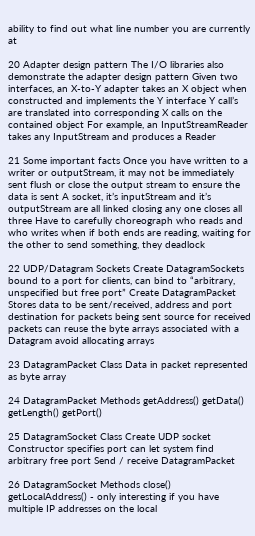ability to find out what line number you are currently at

20 Adapter design pattern The I/O libraries also demonstrate the adapter design pattern Given two interfaces, an X-to-Y adapter takes an X object when constructed and implements the Y interface Y call’s are translated into corresponding X calls on the contained object For example, an InputStreamReader takes any InputStream and produces a Reader

21 Some important facts Once you have written to a writer or outputStream, it may not be immediately sent flush or close the output stream to ensure the data is sent A socket, it’s inputStream and it’s outputStream are all linked closing any one closes all three Have to carefully choreograph who reads and who writes when if both ends are reading, waiting for the other to send something, they deadlock

22 UDP/Datagram Sockets Create DatagramSockets bound to a port for clients, can bind to “arbitrary, unspecified but free port” Create DatagramPacket Stores data to be sent/received, address and port destination for packets being sent source for received packets can reuse the byte arrays associated with a Datagram avoid allocating arrays

23 DatagramPacket Class Data in packet represented as byte array

24 DatagramPacket Methods getAddress() getData() getLength() getPort()

25 DatagramSocket Class Create UDP socket Constructor specifies port can let system find arbitrary free port Send / receive DatagramPacket

26 DatagramSocket Methods close() getLocalAddress() - only interesting if you have multiple IP addresses on the local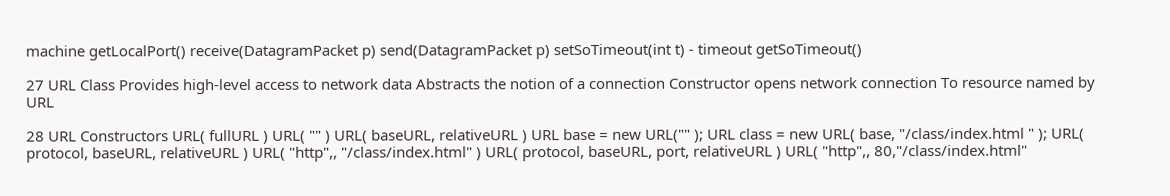machine getLocalPort() receive(DatagramPacket p) send(DatagramPacket p) setSoTimeout(int t) - timeout getSoTimeout()

27 URL Class Provides high-level access to network data Abstracts the notion of a connection Constructor opens network connection To resource named by URL

28 URL Constructors URL( fullURL ) URL( "" ) URL( baseURL, relativeURL ) URL base = new URL("" ); URL class = new URL( base, "/class/index.html " ); URL( protocol, baseURL, relativeURL ) URL( "http",, "/class/index.html" ) URL( protocol, baseURL, port, relativeURL ) URL( "http",, 80,"/class/index.html"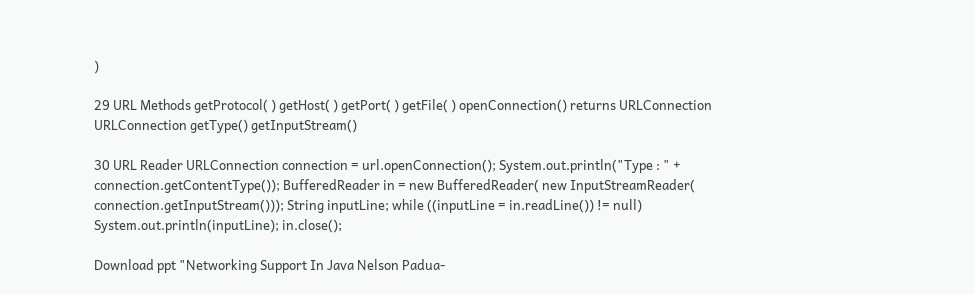)

29 URL Methods getProtocol( ) getHost( ) getPort( ) getFile( ) openConnection() returns URLConnection URLConnection getType() getInputStream()

30 URL Reader URLConnection connection = url.openConnection(); System.out.println("Type : " + connection.getContentType()); BufferedReader in = new BufferedReader( new InputStreamReader( connection.getInputStream())); String inputLine; while ((inputLine = in.readLine()) != null) System.out.println(inputLine); in.close();

Download ppt "Networking Support In Java Nelson Padua-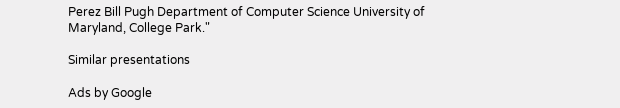Perez Bill Pugh Department of Computer Science University of Maryland, College Park."

Similar presentations

Ads by Google